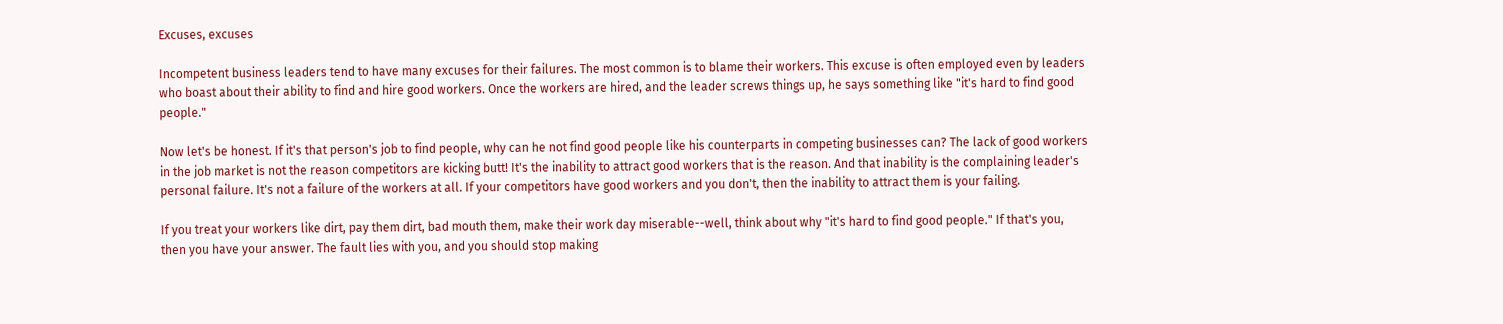Excuses, excuses

Incompetent business leaders tend to have many excuses for their failures. The most common is to blame their workers. This excuse is often employed even by leaders who boast about their ability to find and hire good workers. Once the workers are hired, and the leader screws things up, he says something like "it's hard to find good people."

Now let's be honest. If it's that person's job to find people, why can he not find good people like his counterparts in competing businesses can? The lack of good workers in the job market is not the reason competitors are kicking butt! It's the inability to attract good workers that is the reason. And that inability is the complaining leader's personal failure. It's not a failure of the workers at all. If your competitors have good workers and you don't, then the inability to attract them is your failing.

If you treat your workers like dirt, pay them dirt, bad mouth them, make their work day miserable--well, think about why "it's hard to find good people." If that's you, then you have your answer. The fault lies with you, and you should stop making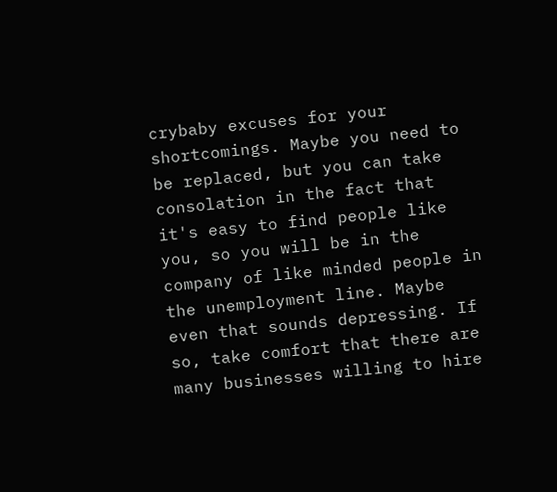crybaby excuses for your shortcomings. Maybe you need to be replaced, but you can take consolation in the fact that it's easy to find people like you, so you will be in the company of like minded people in the unemployment line. Maybe even that sounds depressing. If so, take comfort that there are many businesses willing to hire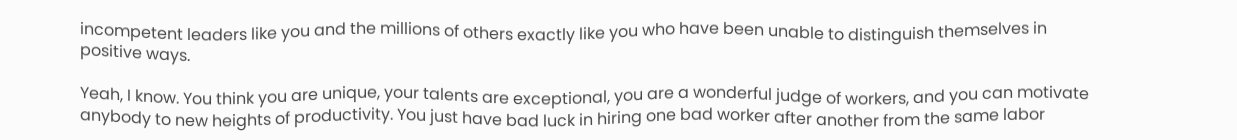incompetent leaders like you and the millions of others exactly like you who have been unable to distinguish themselves in positive ways.

Yeah, I know. You think you are unique, your talents are exceptional, you are a wonderful judge of workers, and you can motivate anybody to new heights of productivity. You just have bad luck in hiring one bad worker after another from the same labor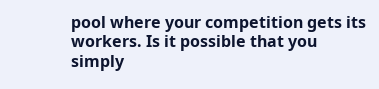pool where your competition gets its workers. Is it possible that you simply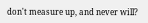don't measure up, and never will?